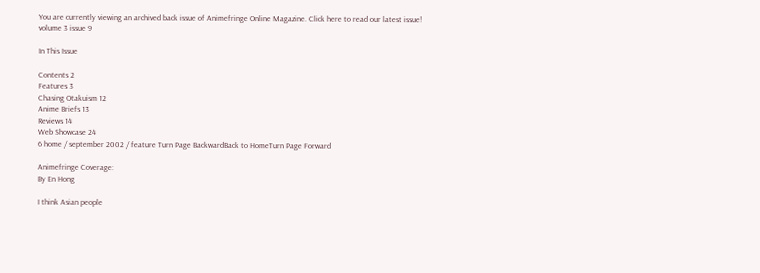You are currently viewing an archived back issue of Animefringe Online Magazine. Click here to read our latest issue!
volume 3 issue 9

In This Issue

Contents 2
Features 3
Chasing Otakuism 12
Anime Briefs 13
Reviews 14
Web Showcase 24
6 home / september 2002 / feature Turn Page BackwardBack to HomeTurn Page Forward

Animefringe Coverage:
By En Hong

I think Asian people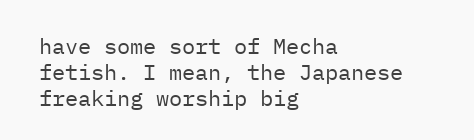have some sort of Mecha fetish. I mean, the Japanese freaking worship big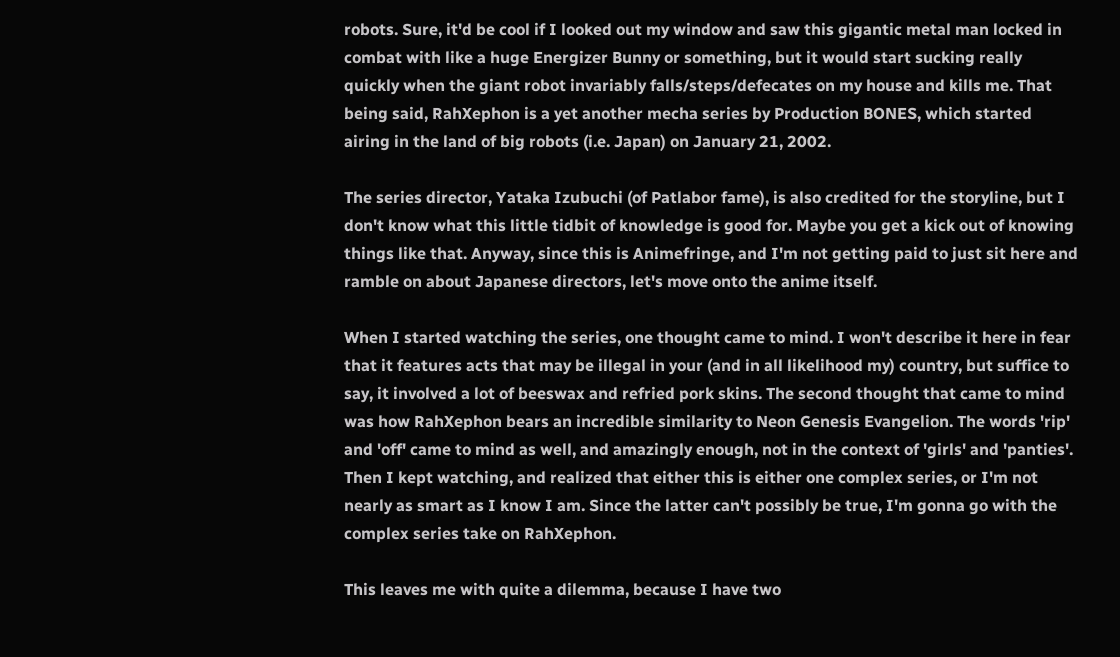robots. Sure, it'd be cool if I looked out my window and saw this gigantic metal man locked in combat with like a huge Energizer Bunny or something, but it would start sucking really quickly when the giant robot invariably falls/steps/defecates on my house and kills me. That being said, RahXephon is a yet another mecha series by Production BONES, which started airing in the land of big robots (i.e. Japan) on January 21, 2002.

The series director, Yataka Izubuchi (of Patlabor fame), is also credited for the storyline, but I don't know what this little tidbit of knowledge is good for. Maybe you get a kick out of knowing things like that. Anyway, since this is Animefringe, and I'm not getting paid to just sit here and ramble on about Japanese directors, let's move onto the anime itself.

When I started watching the series, one thought came to mind. I won't describe it here in fear that it features acts that may be illegal in your (and in all likelihood my) country, but suffice to say, it involved a lot of beeswax and refried pork skins. The second thought that came to mind was how RahXephon bears an incredible similarity to Neon Genesis Evangelion. The words 'rip' and 'off' came to mind as well, and amazingly enough, not in the context of 'girls' and 'panties'. Then I kept watching, and realized that either this is either one complex series, or I'm not nearly as smart as I know I am. Since the latter can't possibly be true, I'm gonna go with the complex series take on RahXephon.

This leaves me with quite a dilemma, because I have two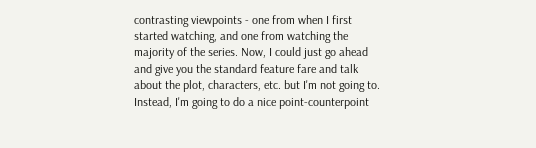contrasting viewpoints - one from when I first started watching, and one from watching the majority of the series. Now, I could just go ahead and give you the standard feature fare and talk about the plot, characters, etc. but I'm not going to. Instead, I'm going to do a nice point-counterpoint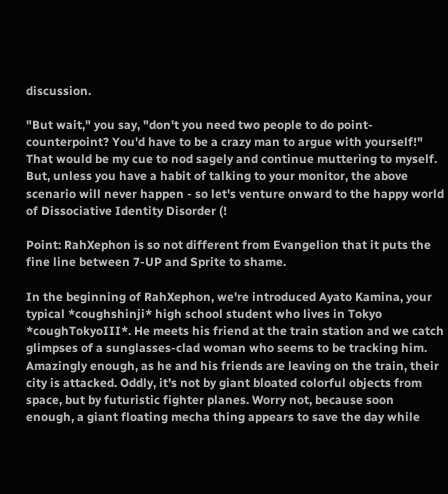discussion.

"But wait," you say, "don't you need two people to do point-counterpoint? You'd have to be a crazy man to argue with yourself!" That would be my cue to nod sagely and continue muttering to myself. But, unless you have a habit of talking to your monitor, the above scenario will never happen - so let's venture onward to the happy world of Dissociative Identity Disorder (!

Point: RahXephon is so not different from Evangelion that it puts the fine line between 7-UP and Sprite to shame.

In the beginning of RahXephon, we're introduced Ayato Kamina, your typical *coughshinji* high school student who lives in Tokyo *coughTokyoIII*. He meets his friend at the train station and we catch glimpses of a sunglasses-clad woman who seems to be tracking him. Amazingly enough, as he and his friends are leaving on the train, their city is attacked. Oddly, it's not by giant bloated colorful objects from space, but by futuristic fighter planes. Worry not, because soon enough, a giant floating mecha thing appears to save the day while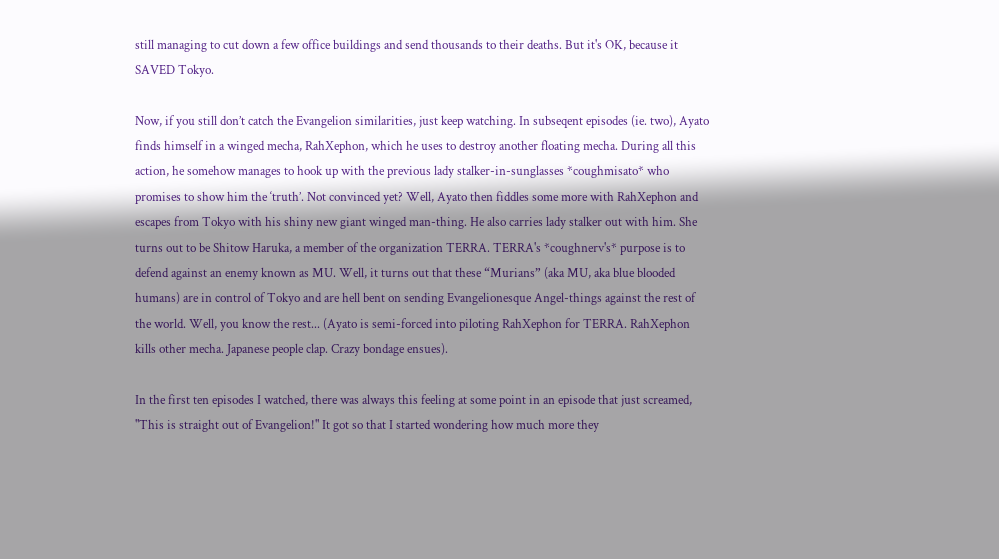still managing to cut down a few office buildings and send thousands to their deaths. But it's OK, because it SAVED Tokyo.

Now, if you still don’t catch the Evangelion similarities, just keep watching. In subseqent episodes (ie. two), Ayato finds himself in a winged mecha, RahXephon, which he uses to destroy another floating mecha. During all this action, he somehow manages to hook up with the previous lady stalker-in-sunglasses *coughmisato* who promises to show him the ‘truth’. Not convinced yet? Well, Ayato then fiddles some more with RahXephon and escapes from Tokyo with his shiny new giant winged man-thing. He also carries lady stalker out with him. She turns out to be Shitow Haruka, a member of the organization TERRA. TERRA's *coughnerv's* purpose is to defend against an enemy known as MU. Well, it turns out that these “Murians” (aka MU, aka blue blooded humans) are in control of Tokyo and are hell bent on sending Evangelionesque Angel-things against the rest of the world. Well, you know the rest... (Ayato is semi-forced into piloting RahXephon for TERRA. RahXephon kills other mecha. Japanese people clap. Crazy bondage ensues).

In the first ten episodes I watched, there was always this feeling at some point in an episode that just screamed, "This is straight out of Evangelion!" It got so that I started wondering how much more they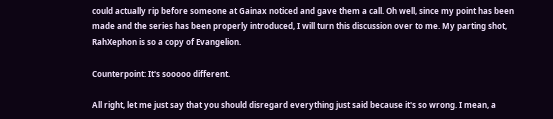could actually rip before someone at Gainax noticed and gave them a call. Oh well, since my point has been made and the series has been properly introduced, I will turn this discussion over to me. My parting shot, RahXephon is so a copy of Evangelion.

Counterpoint: It's sooooo different.

All right, let me just say that you should disregard everything just said because it's so wrong. I mean, a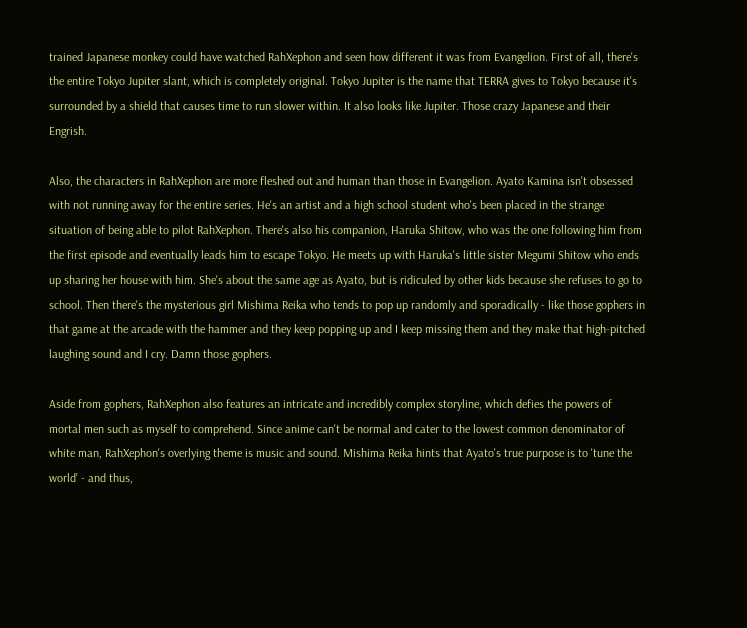trained Japanese monkey could have watched RahXephon and seen how different it was from Evangelion. First of all, there's the entire Tokyo Jupiter slant, which is completely original. Tokyo Jupiter is the name that TERRA gives to Tokyo because it's surrounded by a shield that causes time to run slower within. It also looks like Jupiter. Those crazy Japanese and their Engrish.

Also, the characters in RahXephon are more fleshed out and human than those in Evangelion. Ayato Kamina isn't obsessed with not running away for the entire series. He's an artist and a high school student who's been placed in the strange situation of being able to pilot RahXephon. There's also his companion, Haruka Shitow, who was the one following him from the first episode and eventually leads him to escape Tokyo. He meets up with Haruka's little sister Megumi Shitow who ends up sharing her house with him. She's about the same age as Ayato, but is ridiculed by other kids because she refuses to go to school. Then there's the mysterious girl Mishima Reika who tends to pop up randomly and sporadically - like those gophers in that game at the arcade with the hammer and they keep popping up and I keep missing them and they make that high-pitched laughing sound and I cry. Damn those gophers.

Aside from gophers, RahXephon also features an intricate and incredibly complex storyline, which defies the powers of mortal men such as myself to comprehend. Since anime can't be normal and cater to the lowest common denominator of white man, RahXephon's overlying theme is music and sound. Mishima Reika hints that Ayato's true purpose is to 'tune the world' - and thus,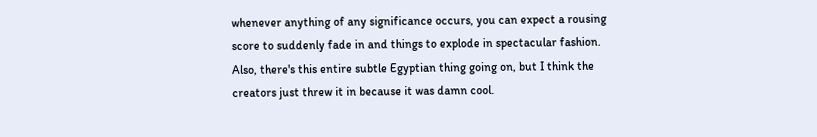whenever anything of any significance occurs, you can expect a rousing score to suddenly fade in and things to explode in spectacular fashion. Also, there's this entire subtle Egyptian thing going on, but I think the creators just threw it in because it was damn cool.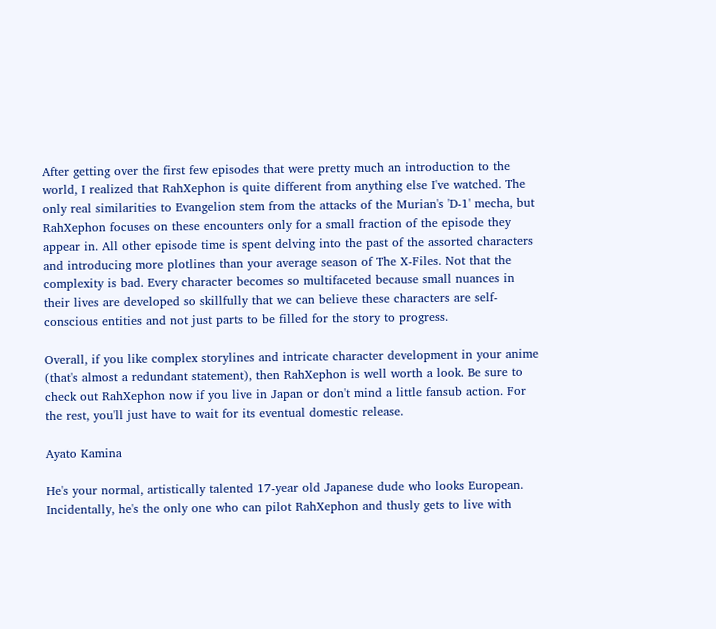After getting over the first few episodes that were pretty much an introduction to the world, I realized that RahXephon is quite different from anything else I've watched. The only real similarities to Evangelion stem from the attacks of the Murian's 'D-1' mecha, but RahXephon focuses on these encounters only for a small fraction of the episode they appear in. All other episode time is spent delving into the past of the assorted characters and introducing more plotlines than your average season of The X-Files. Not that the complexity is bad. Every character becomes so multifaceted because small nuances in their lives are developed so skillfully that we can believe these characters are self-conscious entities and not just parts to be filled for the story to progress.

Overall, if you like complex storylines and intricate character development in your anime (that's almost a redundant statement), then RahXephon is well worth a look. Be sure to check out RahXephon now if you live in Japan or don't mind a little fansub action. For the rest, you'll just have to wait for its eventual domestic release.

Ayato Kamina

He's your normal, artistically talented 17-year old Japanese dude who looks European. Incidentally, he's the only one who can pilot RahXephon and thusly gets to live with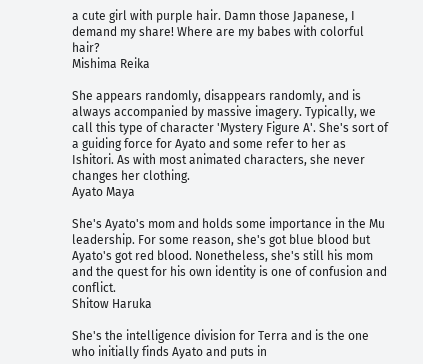a cute girl with purple hair. Damn those Japanese, I demand my share! Where are my babes with colorful hair?
Mishima Reika

She appears randomly, disappears randomly, and is always accompanied by massive imagery. Typically, we call this type of character 'Mystery Figure A'. She's sort of a guiding force for Ayato and some refer to her as Ishitori. As with most animated characters, she never changes her clothing.
Ayato Maya

She's Ayato's mom and holds some importance in the Mu leadership. For some reason, she's got blue blood but Ayato's got red blood. Nonetheless, she's still his mom and the quest for his own identity is one of confusion and conflict.
Shitow Haruka

She's the intelligence division for Terra and is the one who initially finds Ayato and puts in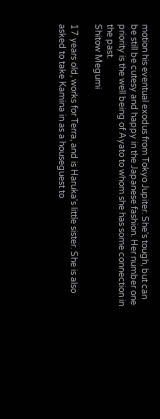motion his eventual exodus from Tokyo Jupiter. She's tough, but can be still be cutesy and happy in the Japanese fashion. Her number one priority is the well being of Ayato to whom she has some connection in the past.
Shitow Megumi

17 years old, works for Terra, and is Haruka's little sister. She is also asked to take Kamina in as a houseguest to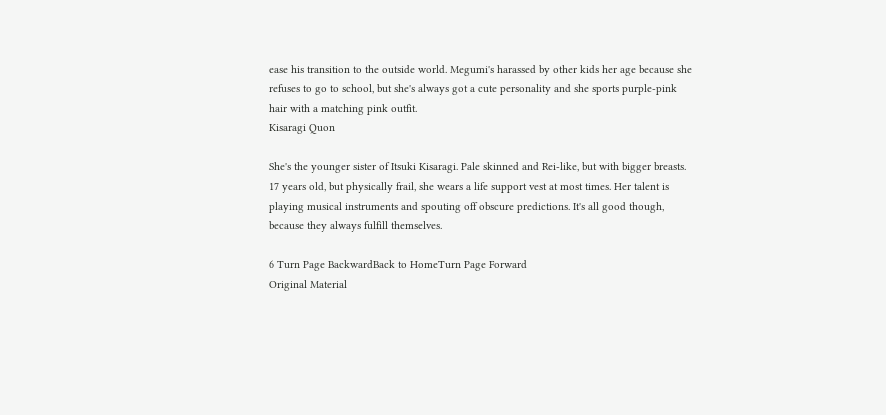ease his transition to the outside world. Megumi's harassed by other kids her age because she refuses to go to school, but she's always got a cute personality and she sports purple-pink hair with a matching pink outfit.
Kisaragi Quon

She's the younger sister of Itsuki Kisaragi. Pale skinned and Rei-like, but with bigger breasts. 17 years old, but physically frail, she wears a life support vest at most times. Her talent is playing musical instruments and spouting off obscure predictions. It's all good though, because they always fulfill themselves.

6 Turn Page BackwardBack to HomeTurn Page Forward
Original Material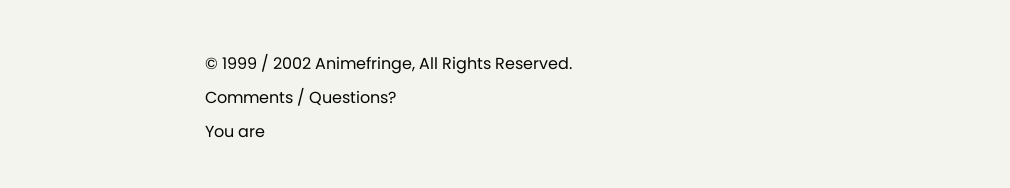© 1999 / 2002 Animefringe, All Rights Reserved.
Comments / Questions?
You are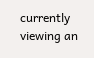currently viewing an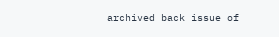archived back issue of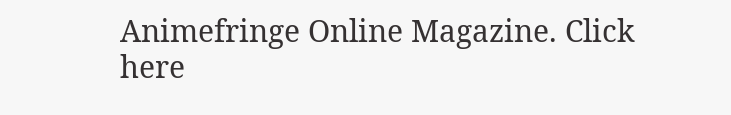Animefringe Online Magazine. Click here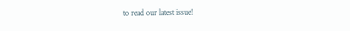to read our latest issue!